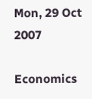Mon, 29 Oct 2007

Economics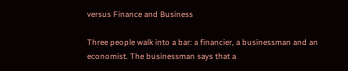versus Finance and Business

Three people walk into a bar: a financier, a businessman and an economist. The businessman says that a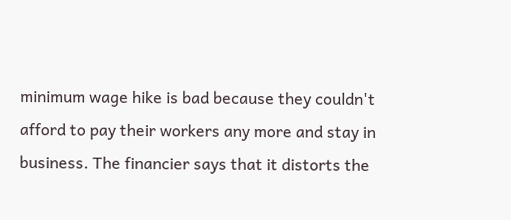minimum wage hike is bad because they couldn't afford to pay their workers any more and stay in business. The financier says that it distorts the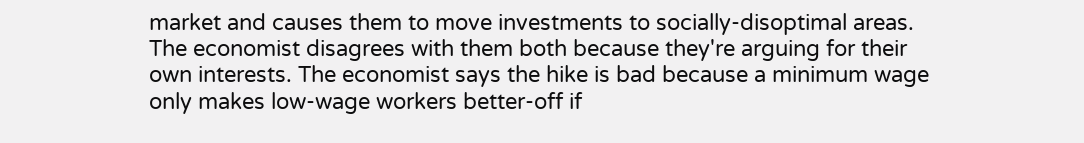market and causes them to move investments to socially-disoptimal areas. The economist disagrees with them both because they're arguing for their own interests. The economist says the hike is bad because a minimum wage only makes low-wage workers better-off if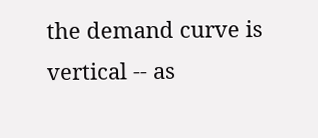the demand curve is vertical -- as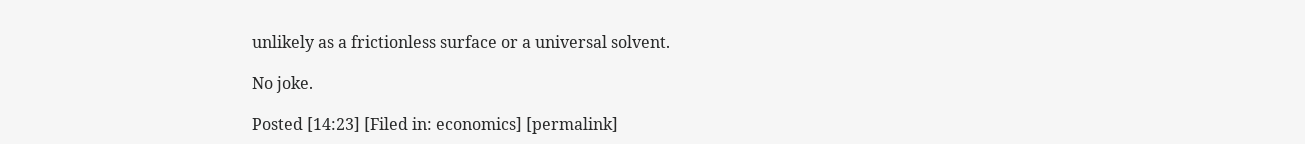unlikely as a frictionless surface or a universal solvent.

No joke.

Posted [14:23] [Filed in: economics] [permalink]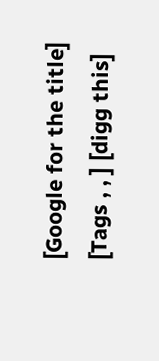[Google for the title] [Tags , , ] [digg this]